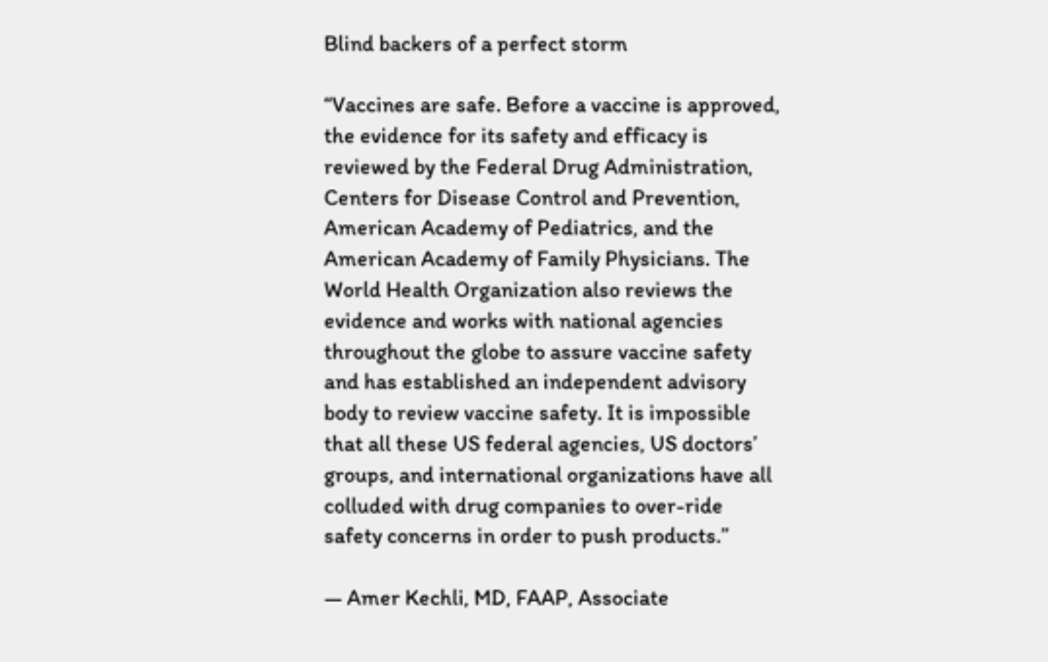Blind backers of a perfect storm

“Vaccines are safe. Before a vaccine is approved, the evidence for its safety and efficacy is reviewed by the Federal Drug Administration, Centers for Disease Control and Prevention, American Academy of Pediatrics, and the American Academy of Family Physicians. The World Health Organization also reviews the evidence and works with national agencies throughout the globe to assure vaccine safety and has established an independent advisory body to review vaccine safety. It is impossible that all these US federal agencies, US doctors’ groups, and international organizations have all colluded with drug companies to over-ride safety concerns in order to push products.”

— Amer Kechli, MD, FAAP, Associate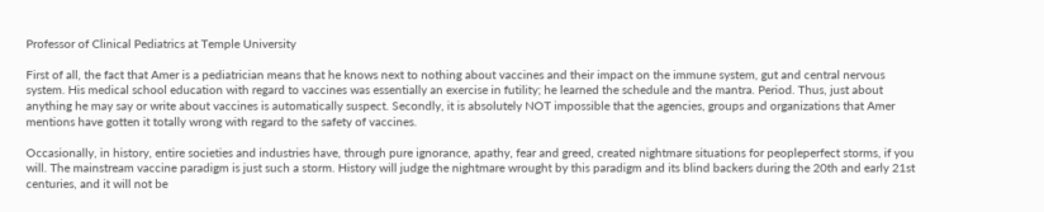Professor of Clinical Pediatrics at Temple University

First of all, the fact that Amer is a pediatrician means that he knows next to nothing about vaccines and their impact on the immune system, gut and central nervous system. His medical school education with regard to vaccines was essentially an exercise in futility; he learned the schedule and the mantra. Period. Thus, just about anything he may say or write about vaccines is automatically suspect. Secondly, it is absolutely NOT impossible that the agencies, groups and organizations that Amer mentions have gotten it totally wrong with regard to the safety of vaccines.

Occasionally, in history, entire societies and industries have, through pure ignorance, apathy, fear and greed, created nightmare situations for peopleperfect storms, if you will. The mainstream vaccine paradigm is just such a storm. History will judge the nightmare wrought by this paradigm and its blind backers during the 20th and early 21st centuries, and it will not be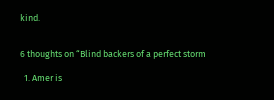kind.


6 thoughts on “Blind backers of a perfect storm

  1. Amer is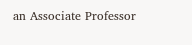an Associate Professor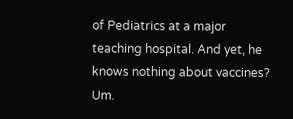of Pediatrics at a major teaching hospital. And yet, he knows nothing about vaccines? Um.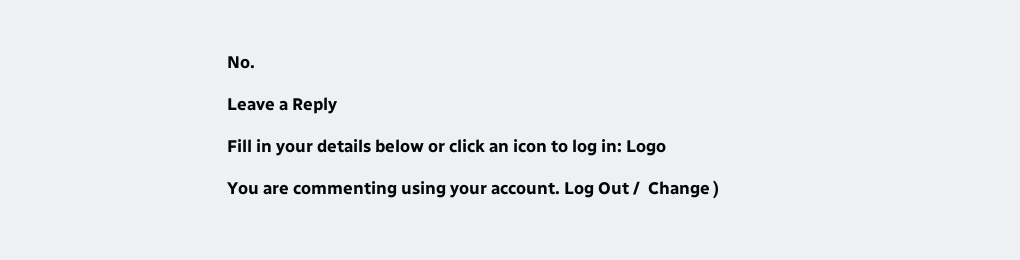No.

Leave a Reply

Fill in your details below or click an icon to log in: Logo

You are commenting using your account. Log Out /  Change )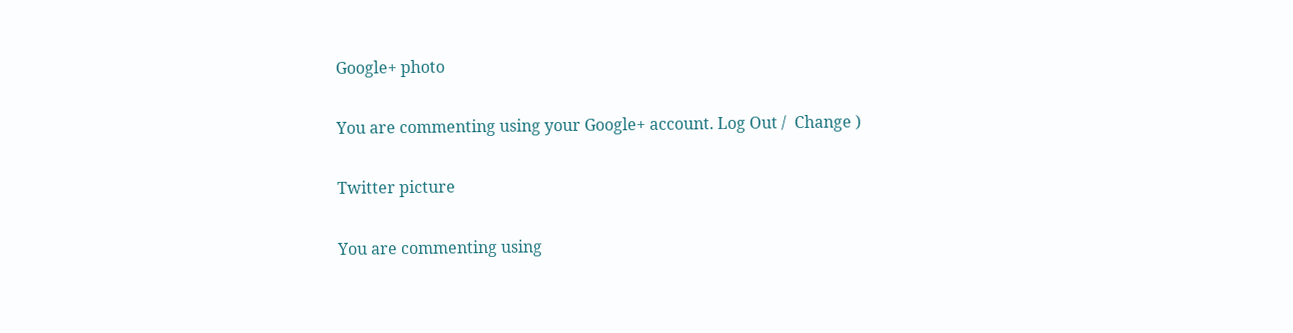Google+ photo

You are commenting using your Google+ account. Log Out /  Change )

Twitter picture

You are commenting using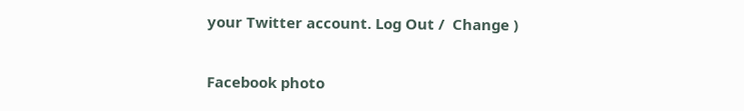your Twitter account. Log Out /  Change )

Facebook photo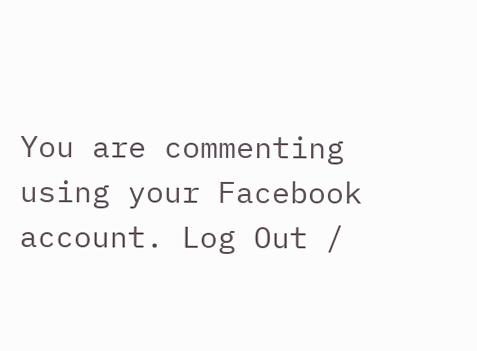You are commenting using your Facebook account. Log Out /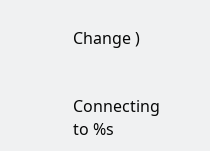Change )


Connecting to %s